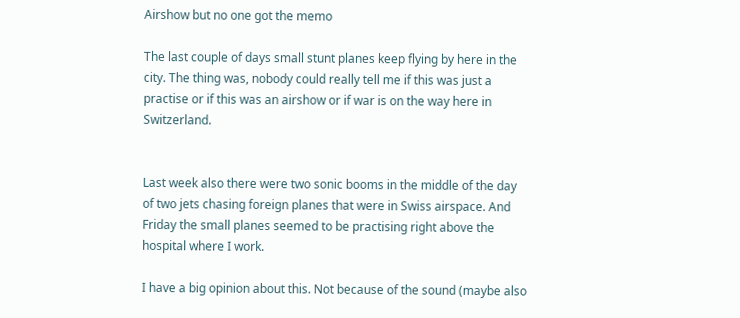Airshow but no one got the memo

The last couple of days small stunt planes keep flying by here in the city. The thing was, nobody could really tell me if this was just a practise or if this was an airshow or if war is on the way here in Switzerland.


Last week also there were two sonic booms in the middle of the day of two jets chasing foreign planes that were in Swiss airspace. And Friday the small planes seemed to be practising right above the hospital where I work.

I have a big opinion about this. Not because of the sound (maybe also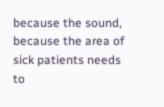because the sound, because the area of sick patients needs to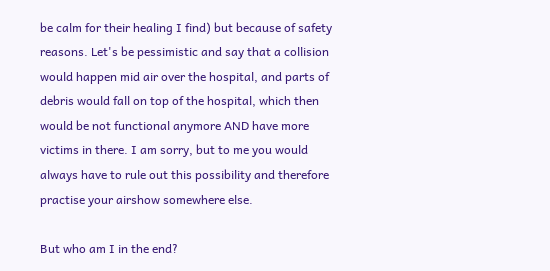be calm for their healing I find) but because of safety reasons. Let's be pessimistic and say that a collision would happen mid air over the hospital, and parts of debris would fall on top of the hospital, which then would be not functional anymore AND have more victims in there. I am sorry, but to me you would always have to rule out this possibility and therefore practise your airshow somewhere else.

But who am I in the end?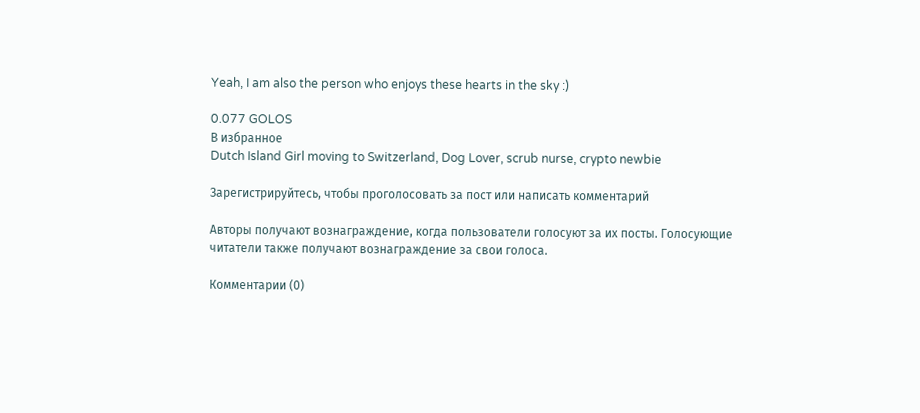Yeah, I am also the person who enjoys these hearts in the sky :)

0.077 GOLOS
В избранное
Dutch Island Girl moving to Switzerland, Dog Lover, scrub nurse, crypto newbie

Зарегистрируйтесь, чтобы проголосовать за пост или написать комментарий

Авторы получают вознаграждение, когда пользователи голосуют за их посты. Голосующие читатели также получают вознаграждение за свои голоса.

Комментарии (0)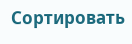Сортировать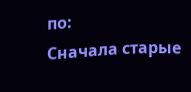по:
Сначала старые